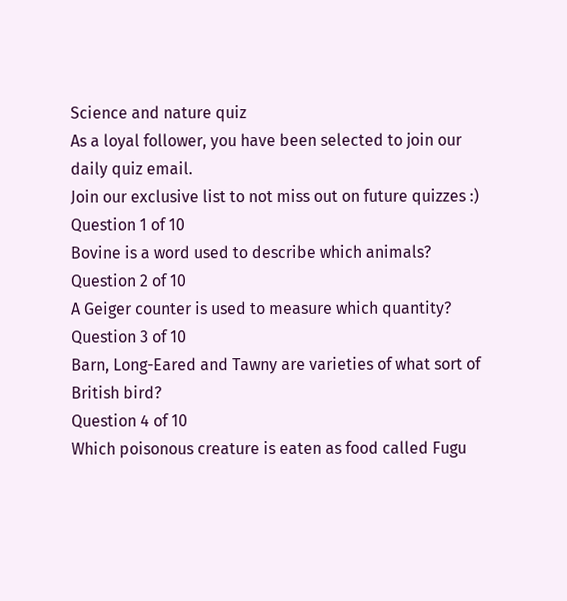Science and nature quiz
As a loyal follower, you have been selected to join our daily quiz email.
Join our exclusive list to not miss out on future quizzes :)
Question 1 of 10
Bovine is a word used to describe which animals?
Question 2 of 10
A Geiger counter is used to measure which quantity?
Question 3 of 10
Barn, Long-Eared and Tawny are varieties of what sort of British bird?
Question 4 of 10
Which poisonous creature is eaten as food called Fugu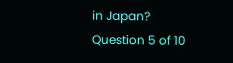in Japan?
Question 5 of 10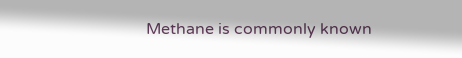Methane is commonly known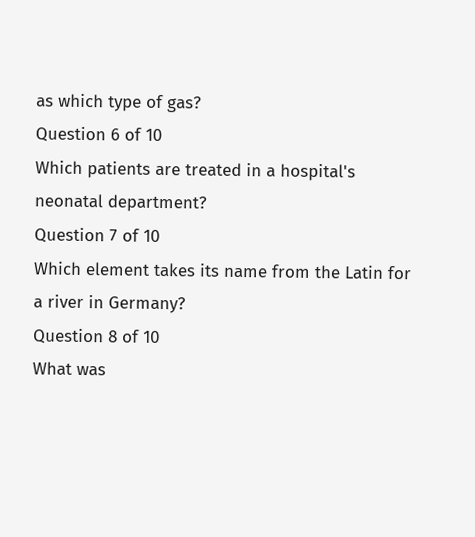as which type of gas?
Question 6 of 10
Which patients are treated in a hospital's neonatal department?
Question 7 of 10
Which element takes its name from the Latin for a river in Germany?
Question 8 of 10
What was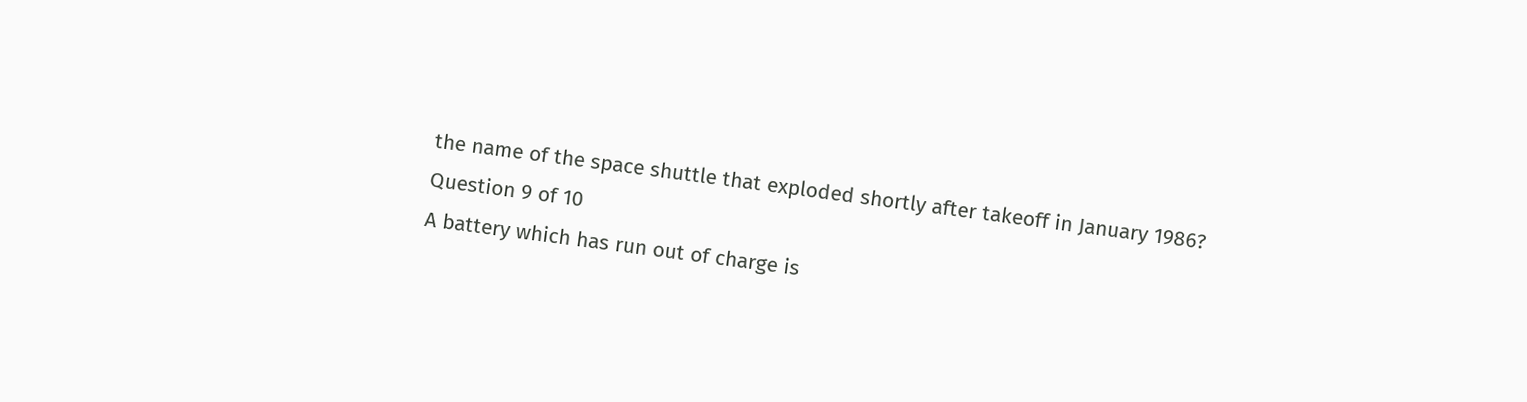the name of the space shuttle that exploded shortly after takeoff in January 1986?
Question 9 of 10
A battery which has run out of charge is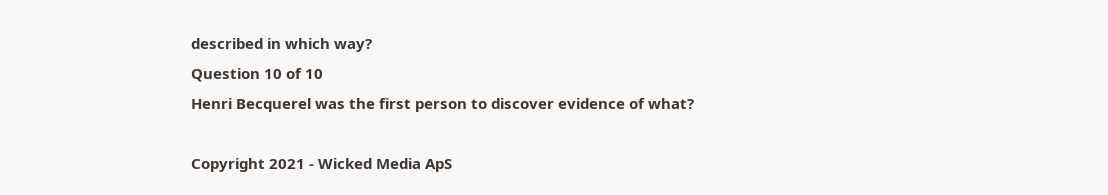described in which way?
Question 10 of 10
Henri Becquerel was the first person to discover evidence of what?

Copyright 2021 - Wicked Media ApS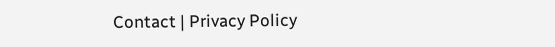Contact | Privacy Policy